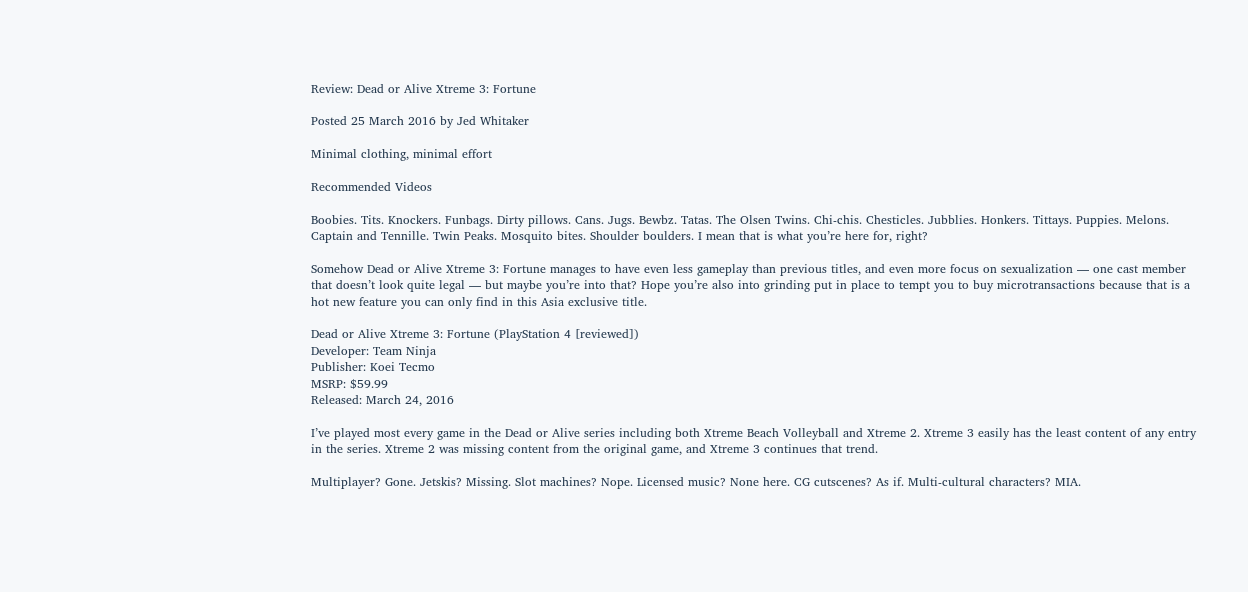Review: Dead or Alive Xtreme 3: Fortune

Posted 25 March 2016 by Jed Whitaker

Minimal clothing, minimal effort

Recommended Videos

Boobies. Tits. Knockers. Funbags. Dirty pillows. Cans. Jugs. Bewbz. Tatas. The Olsen Twins. Chi-chis. Chesticles. Jubblies. Honkers. Tittays. Puppies. Melons. Captain and Tennille. Twin Peaks. Mosquito bites. Shoulder boulders. I mean that is what you’re here for, right?

Somehow Dead or Alive Xtreme 3: Fortune manages to have even less gameplay than previous titles, and even more focus on sexualization — one cast member that doesn’t look quite legal — but maybe you’re into that? Hope you’re also into grinding put in place to tempt you to buy microtransactions because that is a hot new feature you can only find in this Asia exclusive title.

Dead or Alive Xtreme 3: Fortune (PlayStation 4 [reviewed])
Developer: Team Ninja
Publisher: Koei Tecmo
MSRP: $59.99
Released: March 24, 2016

I’ve played most every game in the Dead or Alive series including both Xtreme Beach Volleyball and Xtreme 2. Xtreme 3 easily has the least content of any entry in the series. Xtreme 2 was missing content from the original game, and Xtreme 3 continues that trend.

Multiplayer? Gone. Jetskis? Missing. Slot machines? Nope. Licensed music? None here. CG cutscenes? As if. Multi-cultural characters? MIA.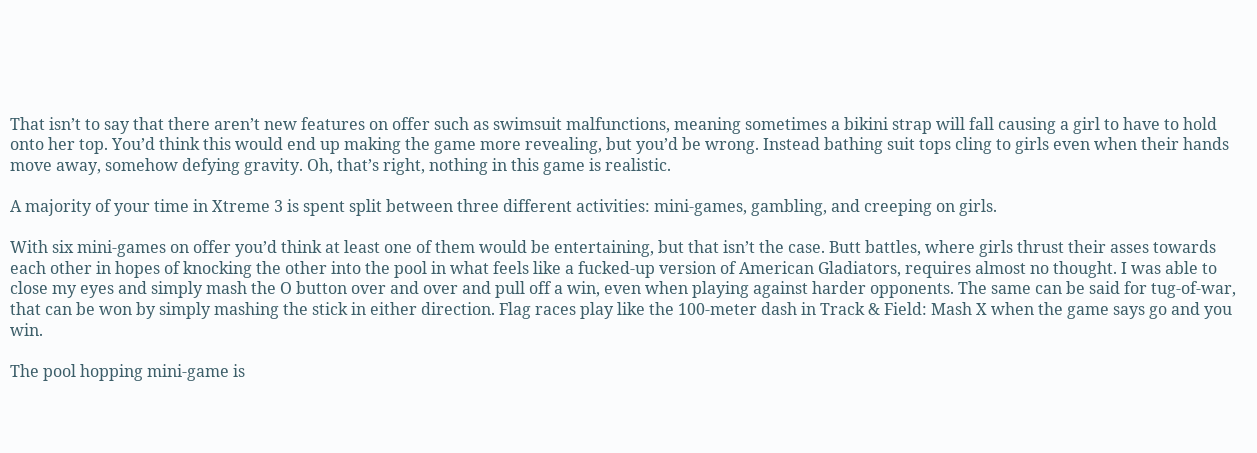That isn’t to say that there aren’t new features on offer such as swimsuit malfunctions, meaning sometimes a bikini strap will fall causing a girl to have to hold onto her top. You’d think this would end up making the game more revealing, but you’d be wrong. Instead bathing suit tops cling to girls even when their hands move away, somehow defying gravity. Oh, that’s right, nothing in this game is realistic.

A majority of your time in Xtreme 3 is spent split between three different activities: mini-games, gambling, and creeping on girls.

With six mini-games on offer you’d think at least one of them would be entertaining, but that isn’t the case. Butt battles, where girls thrust their asses towards each other in hopes of knocking the other into the pool in what feels like a fucked-up version of American Gladiators, requires almost no thought. I was able to close my eyes and simply mash the O button over and over and pull off a win, even when playing against harder opponents. The same can be said for tug-of-war, that can be won by simply mashing the stick in either direction. Flag races play like the 100-meter dash in Track & Field: Mash X when the game says go and you win.

The pool hopping mini-game is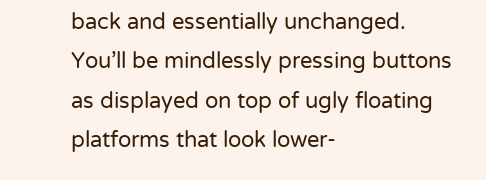back and essentially unchanged. You’ll be mindlessly pressing buttons as displayed on top of ugly floating platforms that look lower-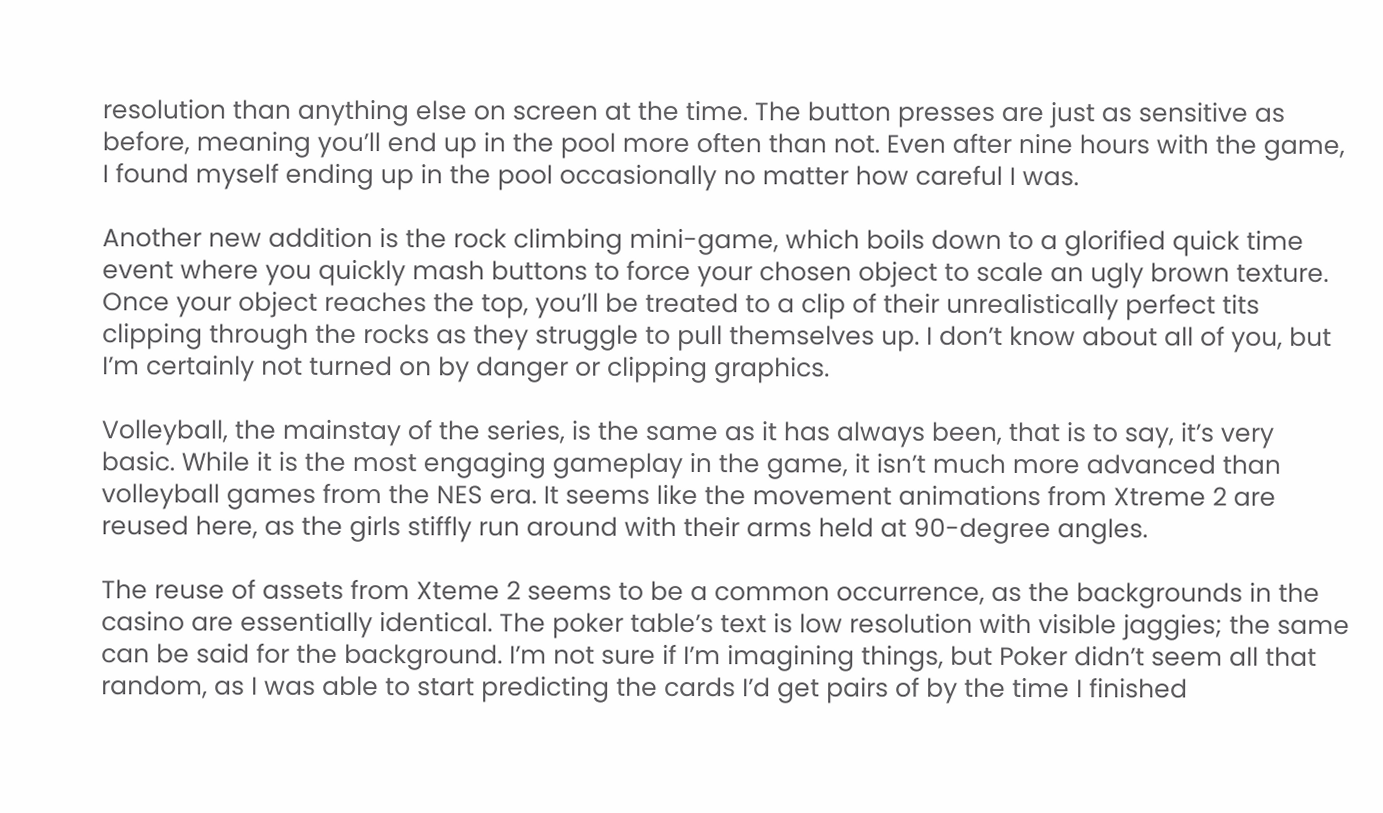resolution than anything else on screen at the time. The button presses are just as sensitive as before, meaning you’ll end up in the pool more often than not. Even after nine hours with the game, I found myself ending up in the pool occasionally no matter how careful I was.

Another new addition is the rock climbing mini-game, which boils down to a glorified quick time event where you quickly mash buttons to force your chosen object to scale an ugly brown texture. Once your object reaches the top, you’ll be treated to a clip of their unrealistically perfect tits clipping through the rocks as they struggle to pull themselves up. I don’t know about all of you, but I’m certainly not turned on by danger or clipping graphics.

Volleyball, the mainstay of the series, is the same as it has always been, that is to say, it’s very basic. While it is the most engaging gameplay in the game, it isn’t much more advanced than volleyball games from the NES era. It seems like the movement animations from Xtreme 2 are reused here, as the girls stiffly run around with their arms held at 90-degree angles.

The reuse of assets from Xteme 2 seems to be a common occurrence, as the backgrounds in the casino are essentially identical. The poker table’s text is low resolution with visible jaggies; the same can be said for the background. I’m not sure if I’m imagining things, but Poker didn’t seem all that random, as I was able to start predicting the cards I’d get pairs of by the time I finished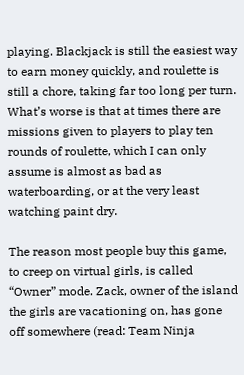playing. Blackjack is still the easiest way to earn money quickly, and roulette is still a chore, taking far too long per turn. What’s worse is that at times there are missions given to players to play ten rounds of roulette, which I can only assume is almost as bad as waterboarding, or at the very least watching paint dry.

The reason most people buy this game, to creep on virtual girls, is called “Owner” mode. Zack, owner of the island the girls are vacationing on, has gone off somewhere (read: Team Ninja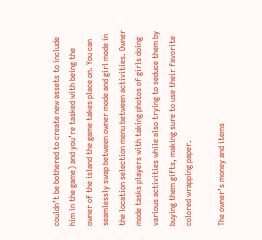couldn’t be bothered to create new assets to include him in the game) and you’re tasked with being the owner of the island the game takes place on. You can seamlessly swap between owner mode and girl mode in the location selection menu between activities. Owner mode tasks players with taking photos of girls doing various activities while also trying to seduce them by buying them gifts, making sure to use their favorite colored wrapping paper.

The owner’s money and items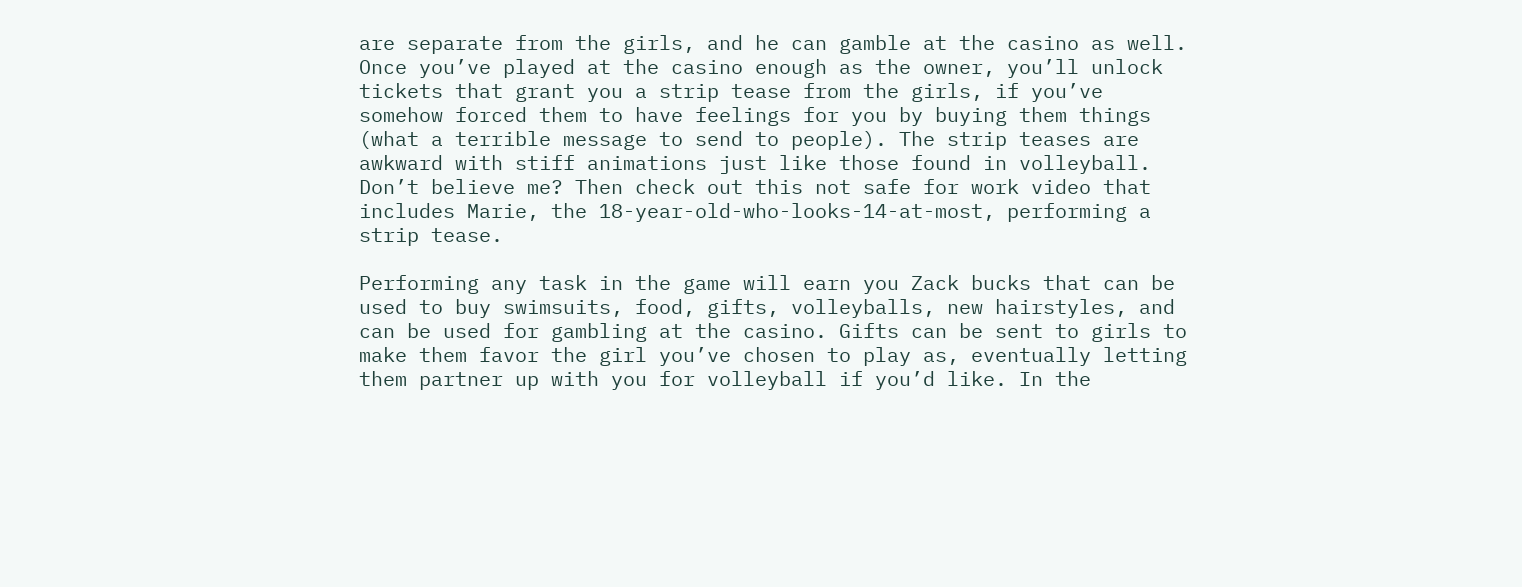are separate from the girls, and he can gamble at the casino as well. Once you’ve played at the casino enough as the owner, you’ll unlock tickets that grant you a strip tease from the girls, if you’ve somehow forced them to have feelings for you by buying them things (what a terrible message to send to people). The strip teases are awkward with stiff animations just like those found in volleyball. Don’t believe me? Then check out this not safe for work video that includes Marie, the 18-year-old-who-looks-14-at-most, performing a strip tease.

Performing any task in the game will earn you Zack bucks that can be used to buy swimsuits, food, gifts, volleyballs, new hairstyles, and can be used for gambling at the casino. Gifts can be sent to girls to make them favor the girl you’ve chosen to play as, eventually letting them partner up with you for volleyball if you’d like. In the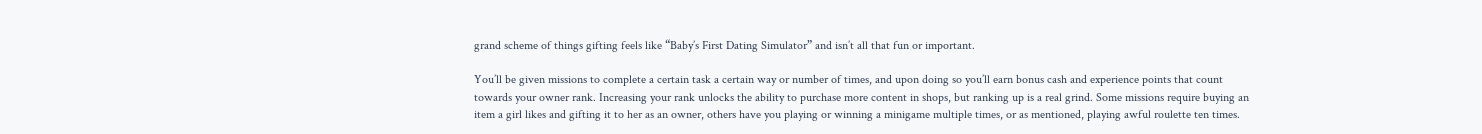grand scheme of things gifting feels like “Baby’s First Dating Simulator” and isn’t all that fun or important.

You’ll be given missions to complete a certain task a certain way or number of times, and upon doing so you’ll earn bonus cash and experience points that count towards your owner rank. Increasing your rank unlocks the ability to purchase more content in shops, but ranking up is a real grind. Some missions require buying an item a girl likes and gifting it to her as an owner, others have you playing or winning a minigame multiple times, or as mentioned, playing awful roulette ten times.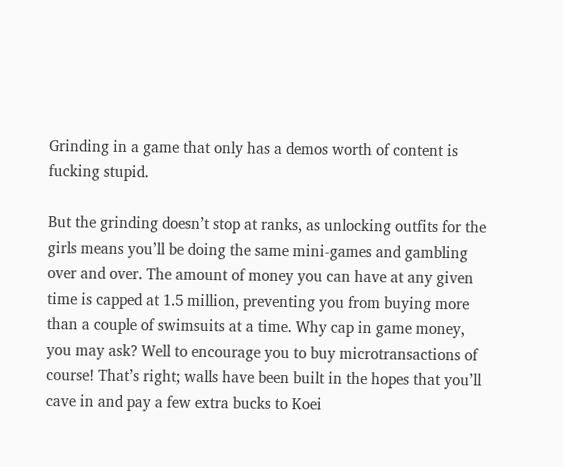Grinding in a game that only has a demos worth of content is fucking stupid.

But the grinding doesn’t stop at ranks, as unlocking outfits for the girls means you’ll be doing the same mini-games and gambling over and over. The amount of money you can have at any given time is capped at 1.5 million, preventing you from buying more than a couple of swimsuits at a time. Why cap in game money, you may ask? Well to encourage you to buy microtransactions of course! That’s right; walls have been built in the hopes that you’ll cave in and pay a few extra bucks to Koei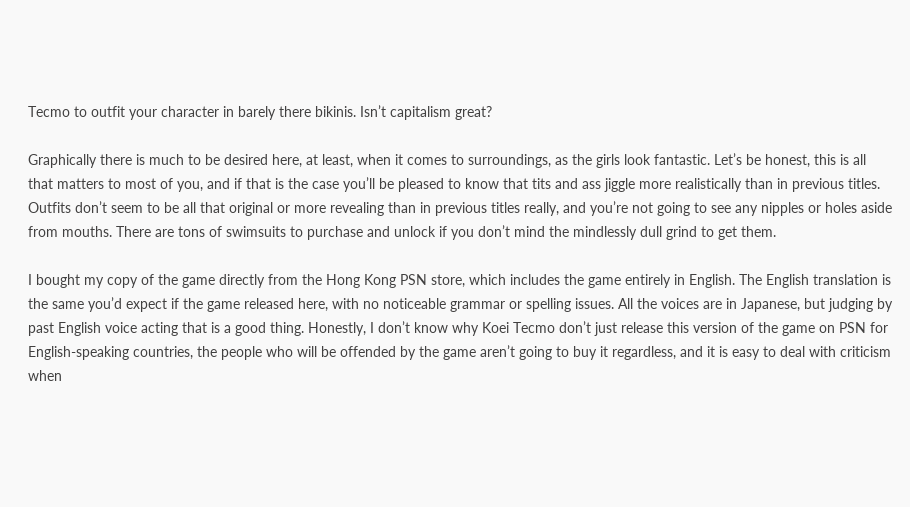Tecmo to outfit your character in barely there bikinis. Isn’t capitalism great?

Graphically there is much to be desired here, at least, when it comes to surroundings, as the girls look fantastic. Let’s be honest, this is all that matters to most of you, and if that is the case you’ll be pleased to know that tits and ass jiggle more realistically than in previous titles. Outfits don’t seem to be all that original or more revealing than in previous titles really, and you’re not going to see any nipples or holes aside from mouths. There are tons of swimsuits to purchase and unlock if you don’t mind the mindlessly dull grind to get them.

I bought my copy of the game directly from the Hong Kong PSN store, which includes the game entirely in English. The English translation is the same you’d expect if the game released here, with no noticeable grammar or spelling issues. All the voices are in Japanese, but judging by past English voice acting that is a good thing. Honestly, I don’t know why Koei Tecmo don’t just release this version of the game on PSN for English-speaking countries, the people who will be offended by the game aren’t going to buy it regardless, and it is easy to deal with criticism when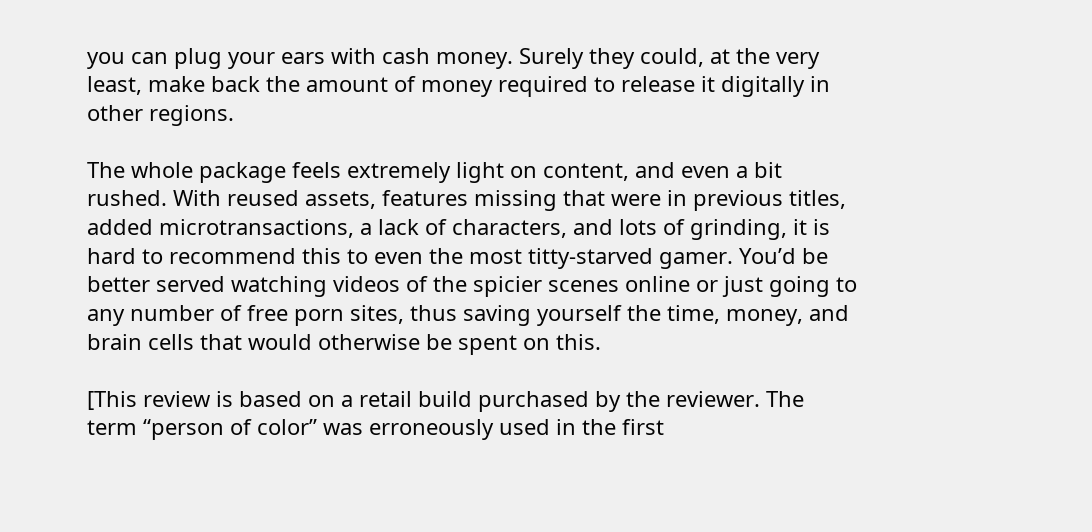you can plug your ears with cash money. Surely they could, at the very least, make back the amount of money required to release it digitally in other regions.

The whole package feels extremely light on content, and even a bit rushed. With reused assets, features missing that were in previous titles, added microtransactions, a lack of characters, and lots of grinding, it is hard to recommend this to even the most titty-starved gamer. You’d be better served watching videos of the spicier scenes online or just going to any number of free porn sites, thus saving yourself the time, money, and brain cells that would otherwise be spent on this.

[This review is based on a retail build purchased by the reviewer. The term “person of color” was erroneously used in the first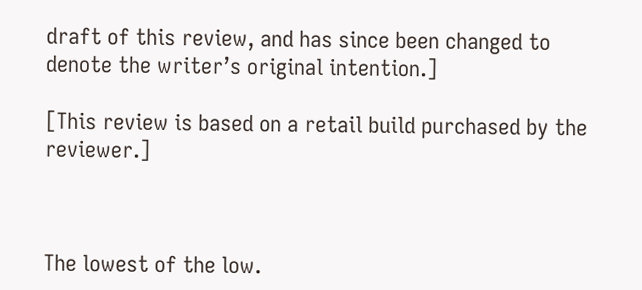draft of this review, and has since been changed to denote the writer’s original intention.]

[This review is based on a retail build purchased by the reviewer.]



The lowest of the low.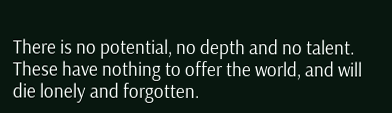There is no potential, no depth and no talent. These have nothing to offer the world, and will die lonely and forgotten.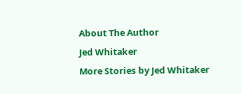About The Author
Jed Whitaker
More Stories by Jed Whitaker